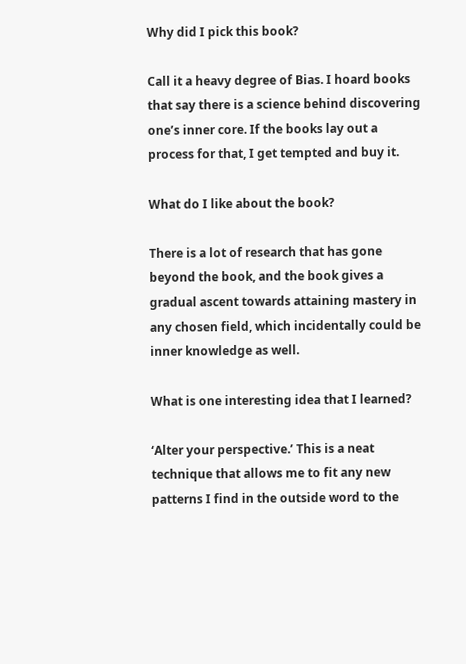Why did I pick this book?

Call it a heavy degree of Bias. I hoard books that say there is a science behind discovering one’s inner core. If the books lay out a process for that, I get tempted and buy it.

What do I like about the book?

There is a lot of research that has gone beyond the book, and the book gives a gradual ascent towards attaining mastery in any chosen field, which incidentally could be inner knowledge as well.

What is one interesting idea that I learned?

‘Alter your perspective.’ This is a neat technique that allows me to fit any new patterns I find in the outside word to the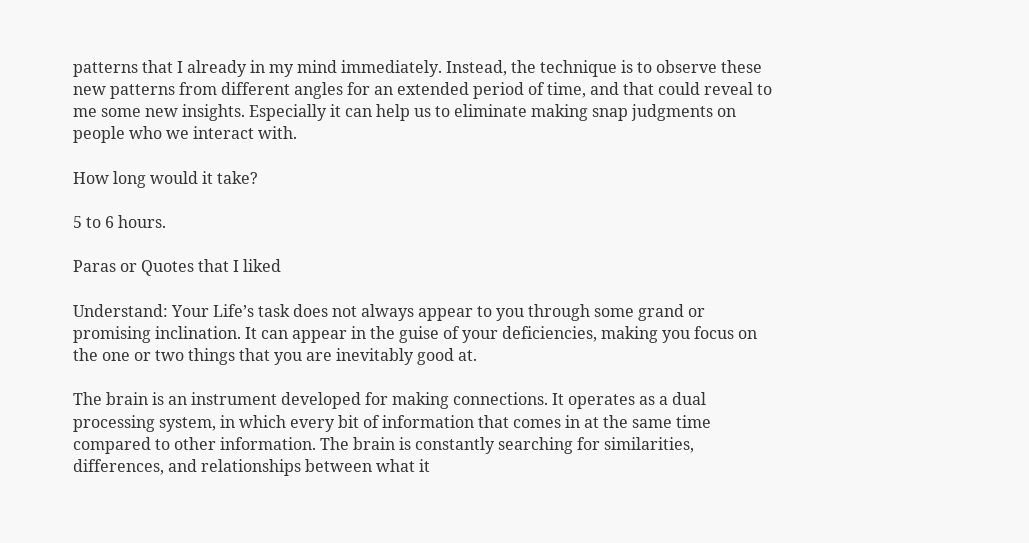patterns that I already in my mind immediately. Instead, the technique is to observe these new patterns from different angles for an extended period of time, and that could reveal to me some new insights. Especially it can help us to eliminate making snap judgments on people who we interact with.

How long would it take?

5 to 6 hours.

Paras or Quotes that I liked

Understand: Your Life’s task does not always appear to you through some grand or promising inclination. It can appear in the guise of your deficiencies, making you focus on the one or two things that you are inevitably good at.

The brain is an instrument developed for making connections. It operates as a dual processing system, in which every bit of information that comes in at the same time compared to other information. The brain is constantly searching for similarities, differences, and relationships between what it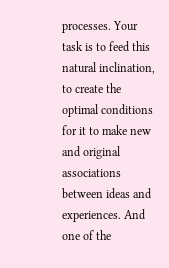processes. Your task is to feed this natural inclination, to create the optimal conditions for it to make new and original associations between ideas and experiences. And one of the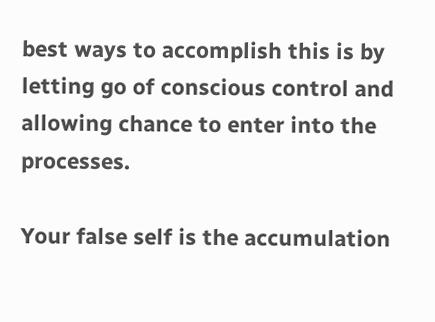best ways to accomplish this is by letting go of conscious control and allowing chance to enter into the processes.

Your false self is the accumulation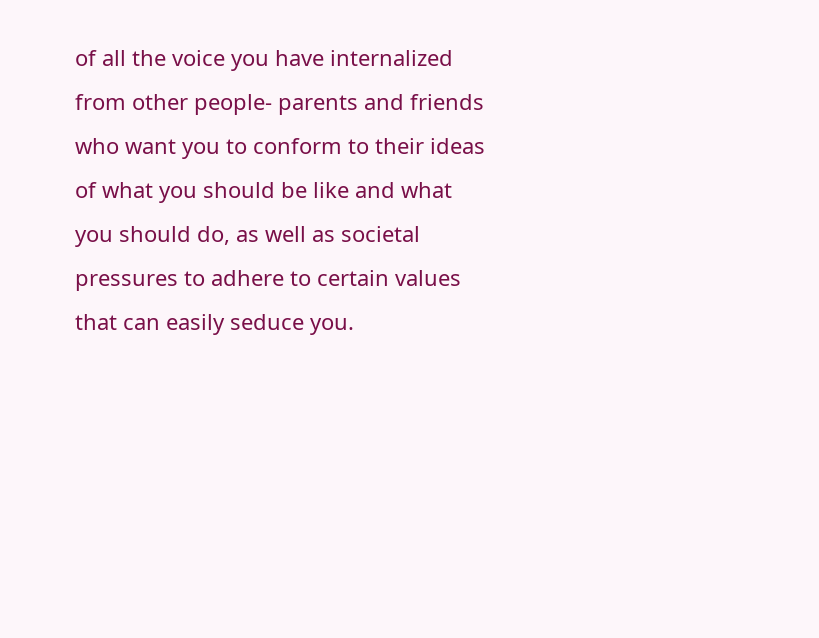of all the voice you have internalized from other people- parents and friends who want you to conform to their ideas of what you should be like and what you should do, as well as societal pressures to adhere to certain values that can easily seduce you.